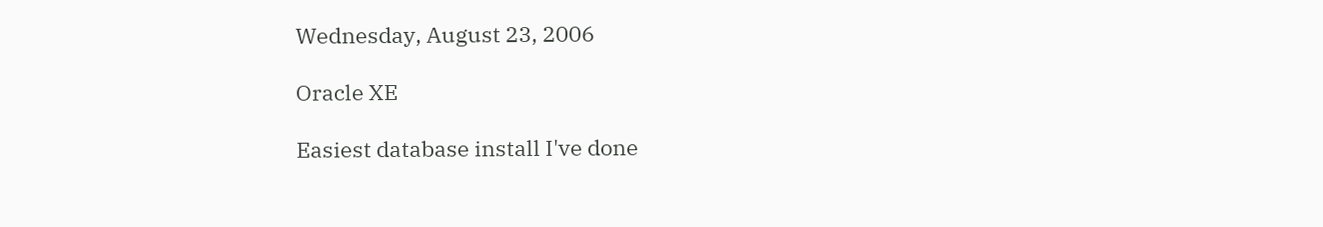Wednesday, August 23, 2006

Oracle XE

Easiest database install I've done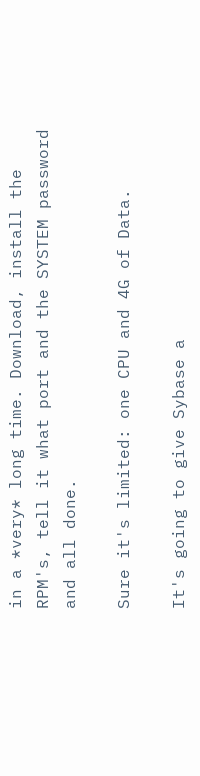in a *very* long time. Download, install the RPM's, tell it what port and the SYSTEM password and all done.

Sure it's limited: one CPU and 4G of Data.

It's going to give Sybase a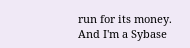run for its money. And I'm a Sybase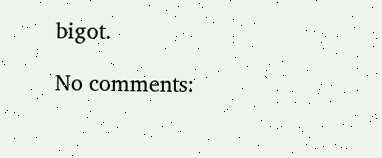bigot.

No comments: